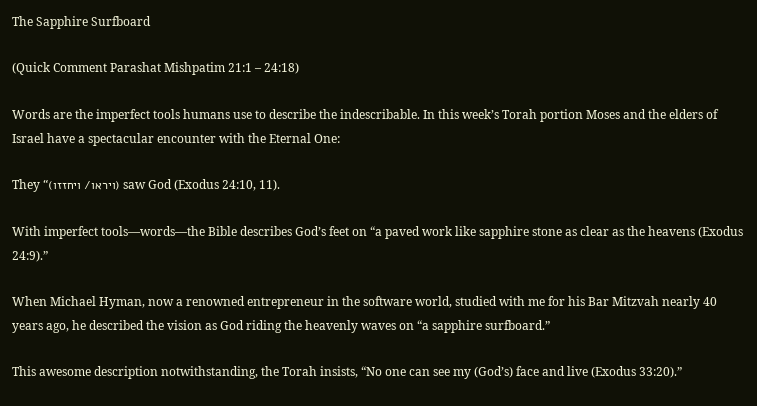The Sapphire Surfboard

(Quick Comment Parashat Mishpatim 21:1 – 24:18)

Words are the imperfect tools humans use to describe the indescribable. In this week’s Torah portion Moses and the elders of Israel have a spectacular encounter with the Eternal One:

They “(ויראו/ ויחזזו) saw God (Exodus 24:10, 11).

With imperfect tools—words—the Bible describes God’s feet on “a paved work like sapphire stone as clear as the heavens (Exodus 24:9).”

When Michael Hyman, now a renowned entrepreneur in the software world, studied with me for his Bar Mitzvah nearly 40 years ago, he described the vision as God riding the heavenly waves on “a sapphire surfboard.”

This awesome description notwithstanding, the Torah insists, “No one can see my (God’s) face and live (Exodus 33:20).”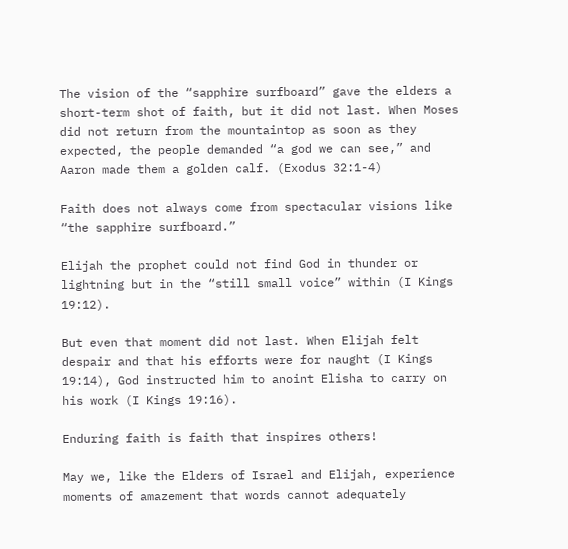The vision of the “sapphire surfboard” gave the elders a short-term shot of faith, but it did not last. When Moses did not return from the mountaintop as soon as they expected, the people demanded “a god we can see,” and Aaron made them a golden calf. (Exodus 32:1-4)

Faith does not always come from spectacular visions like “the sapphire surfboard.”

Elijah the prophet could not find God in thunder or lightning but in the “still small voice” within (I Kings 19:12).

But even that moment did not last. When Elijah felt despair and that his efforts were for naught (I Kings 19:14), God instructed him to anoint Elisha to carry on his work (I Kings 19:16).

Enduring faith is faith that inspires others!

May we, like the Elders of Israel and Elijah, experience moments of amazement that words cannot adequately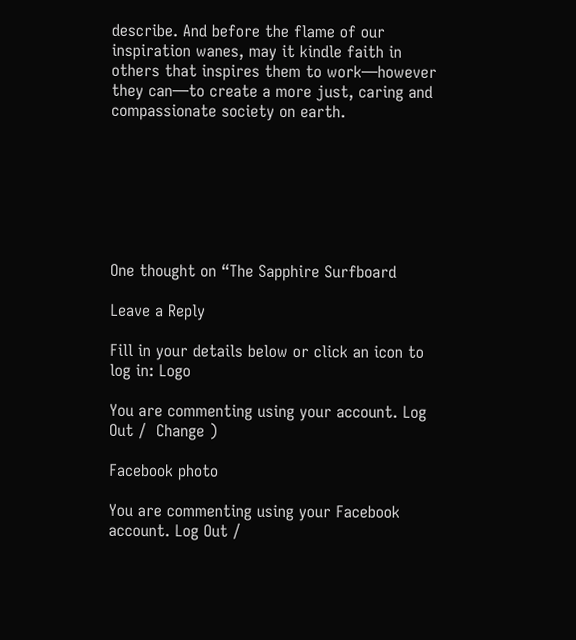describe. And before the flame of our inspiration wanes, may it kindle faith in others that inspires them to work—however they can—to create a more just, caring and compassionate society on earth.







One thought on “The Sapphire Surfboard

Leave a Reply

Fill in your details below or click an icon to log in: Logo

You are commenting using your account. Log Out /  Change )

Facebook photo

You are commenting using your Facebook account. Log Out /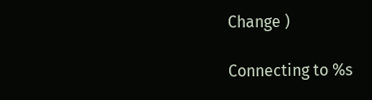Change )

Connecting to %s